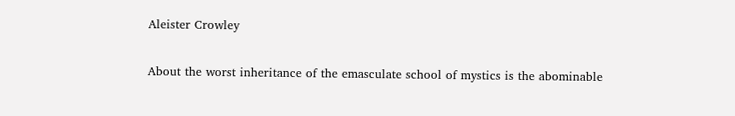Aleister Crowley

About the worst inheritance of the emasculate school of mystics is the abominable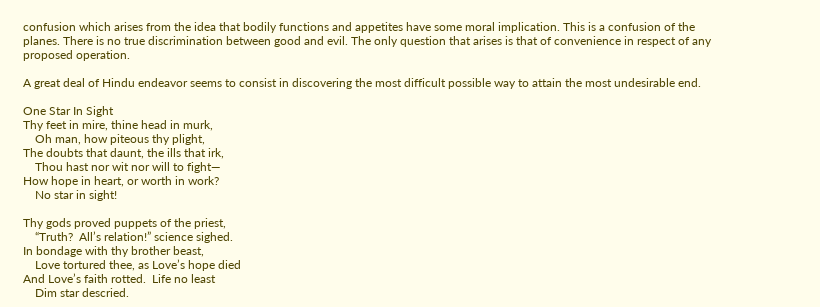confusion which arises from the idea that bodily functions and appetites have some moral implication. This is a confusion of the planes. There is no true discrimination between good and evil. The only question that arises is that of convenience in respect of any proposed operation.

A great deal of Hindu endeavor seems to consist in discovering the most difficult possible way to attain the most undesirable end.

One Star In Sight
Thy feet in mire, thine head in murk,
    Oh man, how piteous thy plight,
The doubts that daunt, the ills that irk,
    Thou hast nor wit nor will to fight—
How hope in heart, or worth in work?
    No star in sight!

Thy gods proved puppets of the priest,
    “Truth?  All’s relation!” science sighed.
In bondage with thy brother beast,
    Love tortured thee, as Love’s hope died
And Love’s faith rotted.  Life no least
    Dim star descried.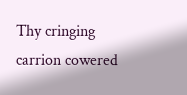Thy cringing carrion cowered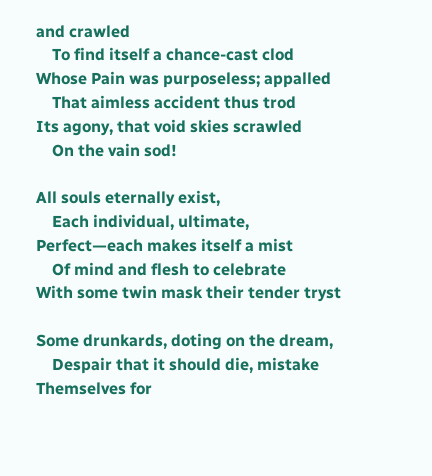and crawled
    To find itself a chance-cast clod
Whose Pain was purposeless; appalled
    That aimless accident thus trod
Its agony, that void skies scrawled
    On the vain sod!

All souls eternally exist,
    Each individual, ultimate,
Perfect—each makes itself a mist
    Of mind and flesh to celebrate
With some twin mask their tender tryst

Some drunkards, doting on the dream,
    Despair that it should die, mistake
Themselves for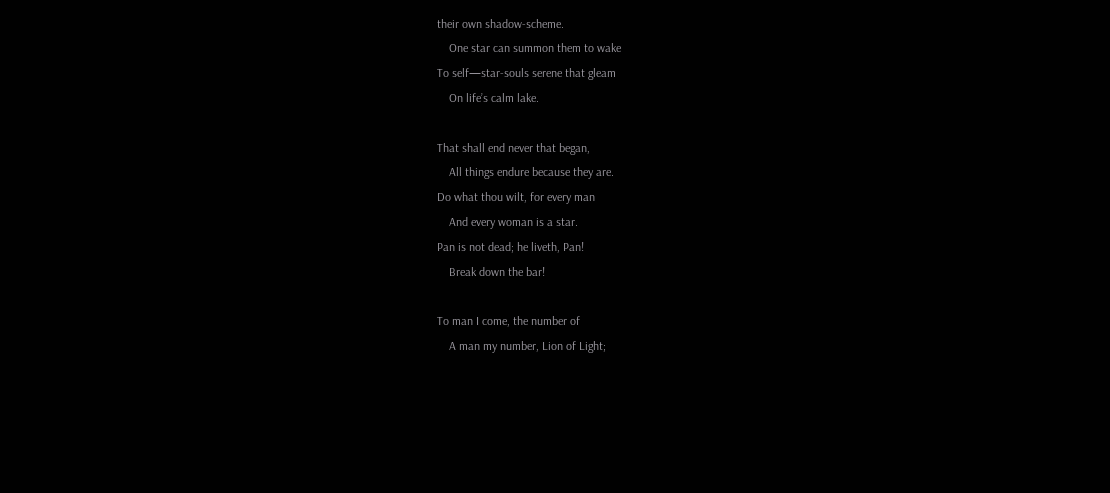their own shadow-scheme.
    One star can summon them to wake
To self—star-souls serene that gleam
    On life’s calm lake.

That shall end never that began,
    All things endure because they are.
Do what thou wilt, for every man
    And every woman is a star.
Pan is not dead; he liveth, Pan!
    Break down the bar!

To man I come, the number of
    A man my number, Lion of Light;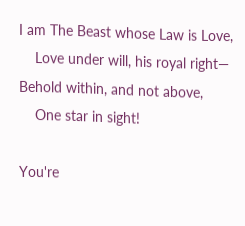I am The Beast whose Law is Love,
    Love under will, his royal right—
Behold within, and not above,
    One star in sight!

You're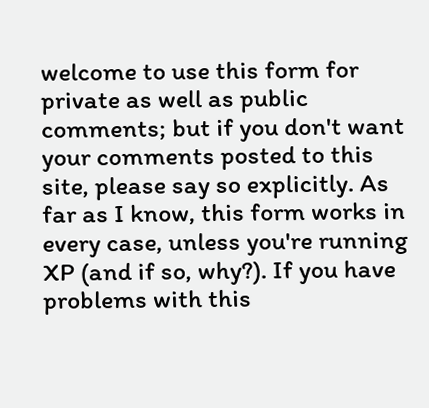welcome to use this form for private as well as public comments; but if you don't want your comments posted to this site, please say so explicitly. As far as I know, this form works in every case, unless you're running XP (and if so, why?). If you have problems with this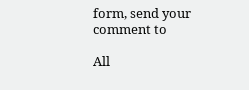form, send your comment to

All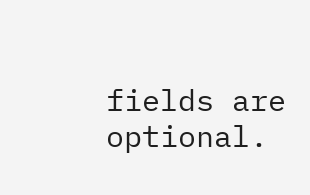fields are optional.